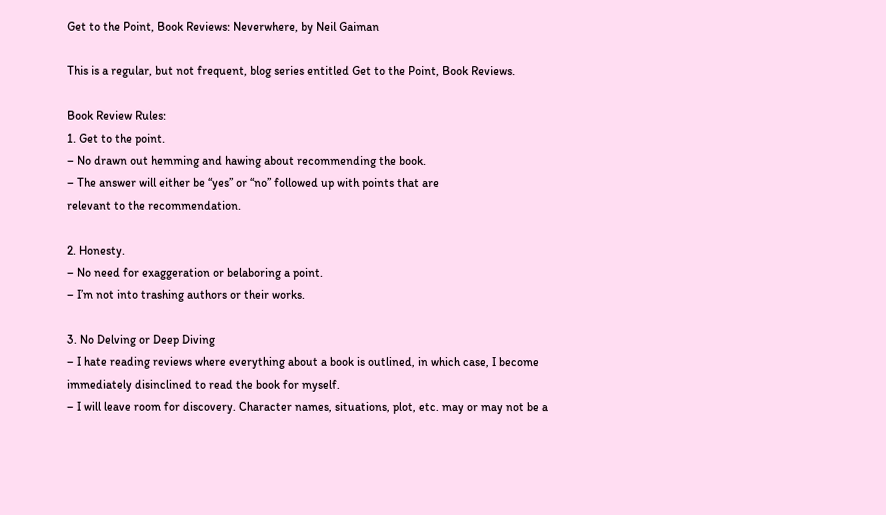Get to the Point, Book Reviews: Neverwhere, by Neil Gaiman

This is a regular, but not frequent, blog series entitled Get to the Point, Book Reviews.

Book Review Rules:
1. Get to the point.
– No drawn out hemming and hawing about recommending the book.
– The answer will either be “yes” or “no” followed up with points that are
relevant to the recommendation.

2. Honesty.
– No need for exaggeration or belaboring a point.
– I’m not into trashing authors or their works.

3. No Delving or Deep Diving
– I hate reading reviews where everything about a book is outlined, in which case, I become immediately disinclined to read the book for myself.
– I will leave room for discovery. Character names, situations, plot, etc. may or may not be a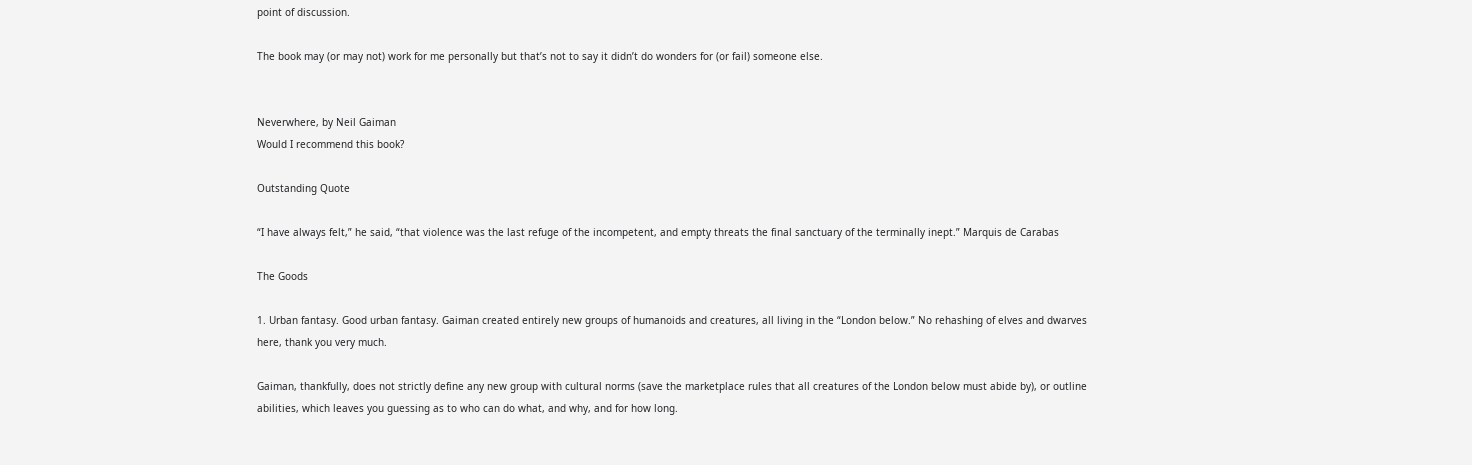point of discussion.

The book may (or may not) work for me personally but that’s not to say it didn’t do wonders for (or fail) someone else.


Neverwhere, by Neil Gaiman
Would I recommend this book?

Outstanding Quote

“I have always felt,” he said, “that violence was the last refuge of the incompetent, and empty threats the final sanctuary of the terminally inept.” Marquis de Carabas

The Goods

1. Urban fantasy. Good urban fantasy. Gaiman created entirely new groups of humanoids and creatures, all living in the “London below.” No rehashing of elves and dwarves here, thank you very much.

Gaiman, thankfully, does not strictly define any new group with cultural norms (save the marketplace rules that all creatures of the London below must abide by), or outline abilities, which leaves you guessing as to who can do what, and why, and for how long.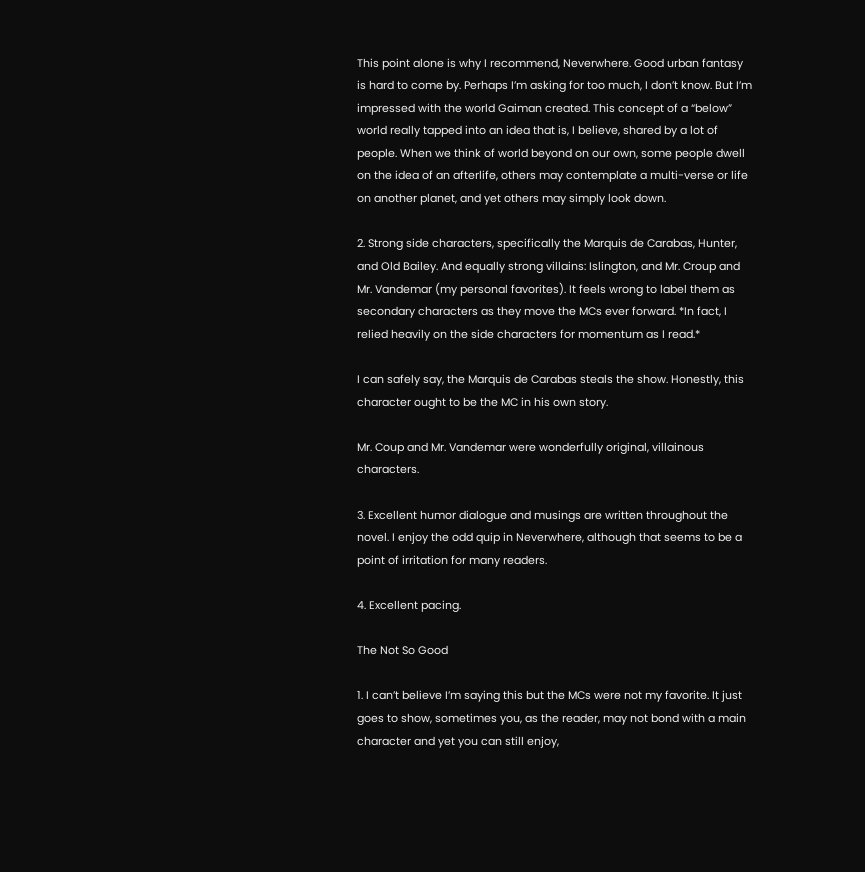This point alone is why I recommend, Neverwhere. Good urban fantasy is hard to come by. Perhaps I’m asking for too much, I don’t know. But I’m impressed with the world Gaiman created. This concept of a “below” world really tapped into an idea that is, I believe, shared by a lot of people. When we think of world beyond on our own, some people dwell on the idea of an afterlife, others may contemplate a multi-verse or life on another planet, and yet others may simply look down.

2. Strong side characters, specifically the Marquis de Carabas, Hunter, and Old Bailey. And equally strong villains: Islington, and Mr. Croup and Mr. Vandemar (my personal favorites). It feels wrong to label them as secondary characters as they move the MCs ever forward. *In fact, I relied heavily on the side characters for momentum as I read.*

I can safely say, the Marquis de Carabas steals the show. Honestly, this character ought to be the MC in his own story.

Mr. Coup and Mr. Vandemar were wonderfully original, villainous characters.

3. Excellent humor dialogue and musings are written throughout the novel. I enjoy the odd quip in Neverwhere, although that seems to be a point of irritation for many readers.

4. Excellent pacing.

The Not So Good

1. I can’t believe I’m saying this but the MCs were not my favorite. It just goes to show, sometimes you, as the reader, may not bond with a main character and yet you can still enjoy,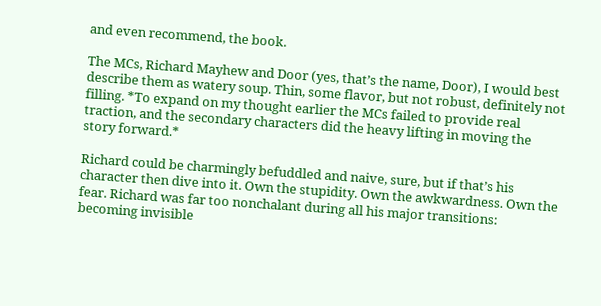and even recommend, the book.

The MCs, Richard Mayhew and Door (yes, that’s the name, Door), I would best describe them as watery soup. Thin, some flavor, but not robust, definitely not filling. *To expand on my thought earlier the MCs failed to provide real traction, and the secondary characters did the heavy lifting in moving the story forward.*

Richard could be charmingly befuddled and naive, sure, but if that’s his character then dive into it. Own the stupidity. Own the awkwardness. Own the fear. Richard was far too nonchalant during all his major transitions: becoming invisible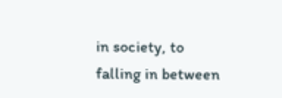in society, to falling in between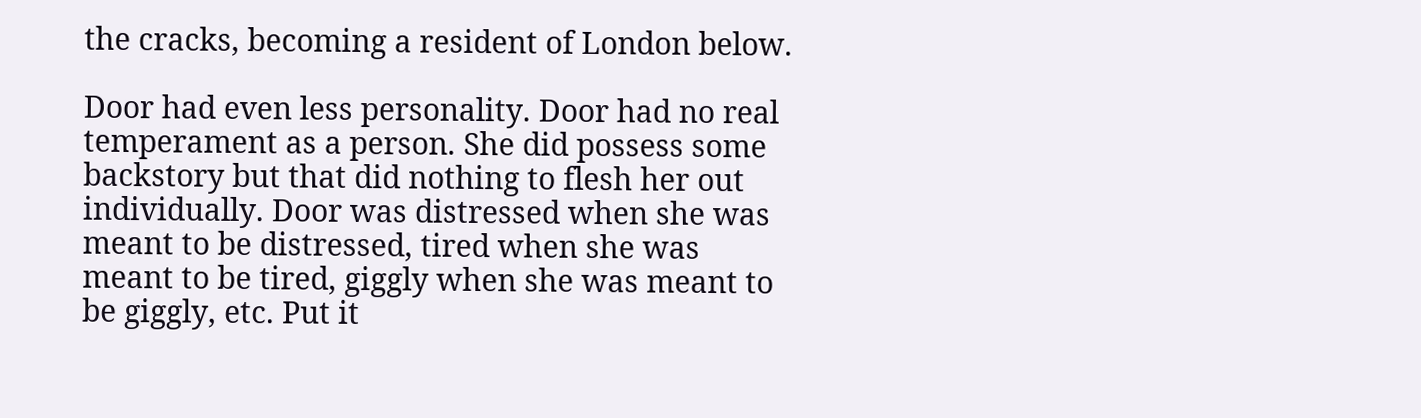the cracks, becoming a resident of London below.

Door had even less personality. Door had no real temperament as a person. She did possess some backstory but that did nothing to flesh her out individually. Door was distressed when she was meant to be distressed, tired when she was meant to be tired, giggly when she was meant to be giggly, etc. Put it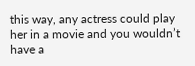this way, any actress could play her in a movie and you wouldn’t have a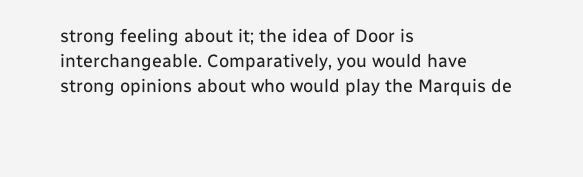strong feeling about it; the idea of Door is interchangeable. Comparatively, you would have strong opinions about who would play the Marquis de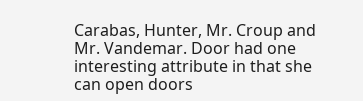Carabas, Hunter, Mr. Croup and Mr. Vandemar. Door had one interesting attribute in that she can open doors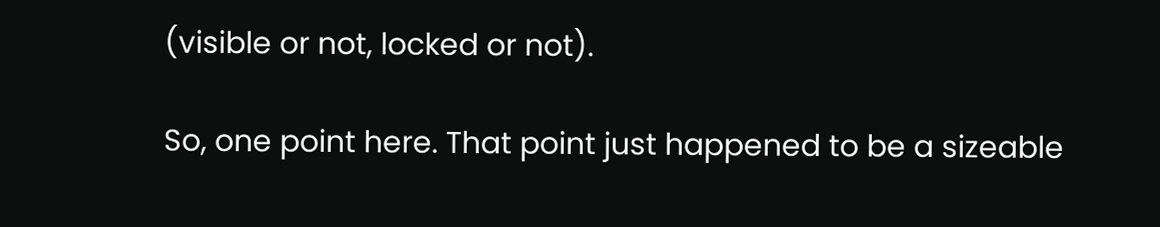(visible or not, locked or not).

So, one point here. That point just happened to be a sizeable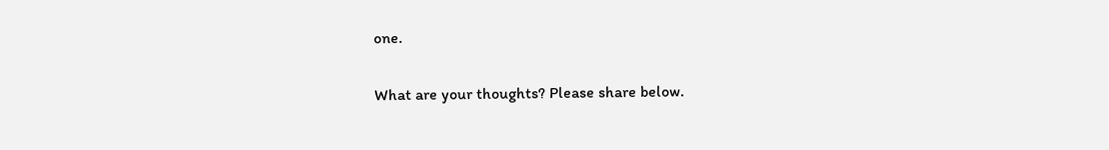one.

What are your thoughts? Please share below.